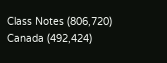Class Notes (806,720)
Canada (492,424)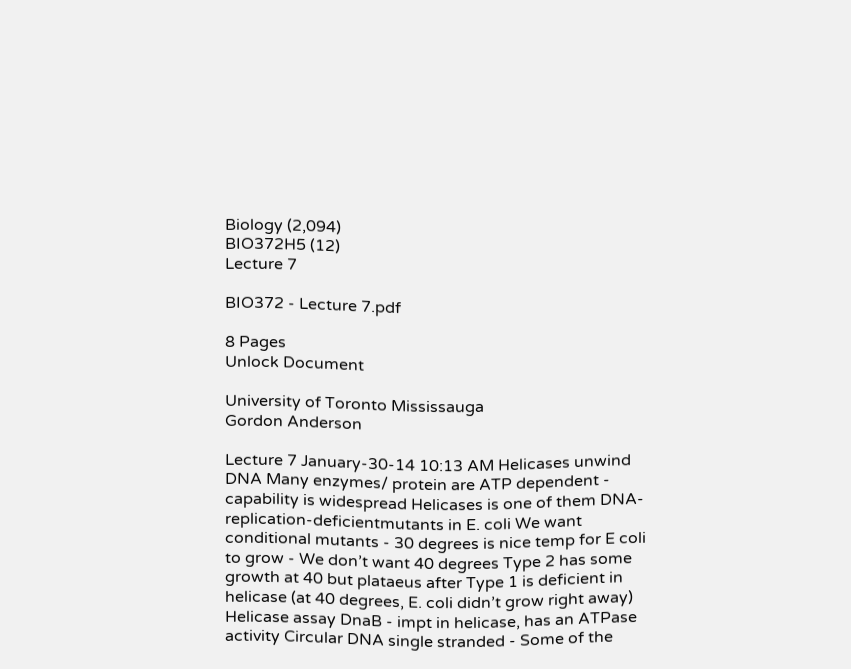Biology (2,094)
BIO372H5 (12)
Lecture 7

BIO372 - Lecture 7.pdf

8 Pages
Unlock Document

University of Toronto Mississauga
Gordon Anderson

Lecture 7 January-30-14 10:13 AM Helicases unwind DNA Many enzymes/ protein are ATP dependent - capability is widespread Helicases is one of them DNA-replication-deficientmutants in E. coli We want conditional mutants - 30 degrees is nice temp for E coli to grow - We don’t want 40 degrees Type 2 has some growth at 40 but plataeus after Type 1 is deficient in helicase (at 40 degrees, E. coli didn’t grow right away) Helicase assay DnaB - impt in helicase, has an ATPase activity Circular DNA single stranded - Some of the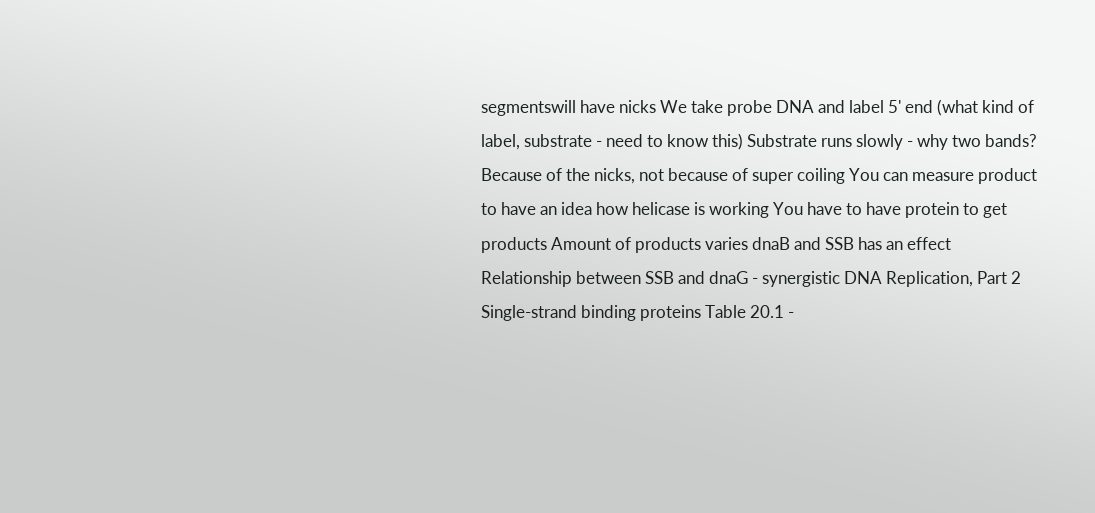segmentswill have nicks We take probe DNA and label 5' end (what kind of label, substrate - need to know this) Substrate runs slowly - why two bands? Because of the nicks, not because of super coiling You can measure product to have an idea how helicase is working You have to have protein to get products Amount of products varies dnaB and SSB has an effect Relationship between SSB and dnaG - synergistic DNA Replication, Part 2 Single-strand binding proteins Table 20.1 -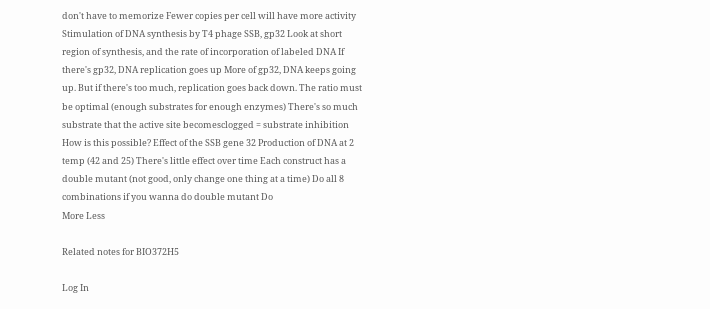don't have to memorize Fewer copies per cell will have more activity Stimulation of DNA synthesis by T4 phage SSB, gp32 Look at short region of synthesis, and the rate of incorporation of labeled DNA If there's gp32, DNA replication goes up More of gp32, DNA keeps going up. But if there's too much, replication goes back down. The ratio must be optimal (enough substrates for enough enzymes) There's so much substrate that the active site becomesclogged = substrate inhibition How is this possible? Effect of the SSB gene 32 Production of DNA at 2 temp (42 and 25) There's little effect over time Each construct has a double mutant (not good, only change one thing at a time) Do all 8 combinations if you wanna do double mutant Do
More Less

Related notes for BIO372H5

Log In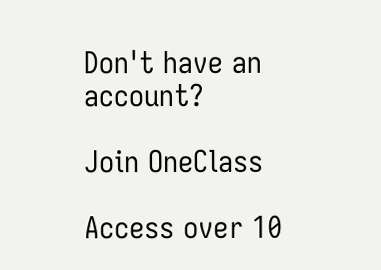Don't have an account?

Join OneClass

Access over 10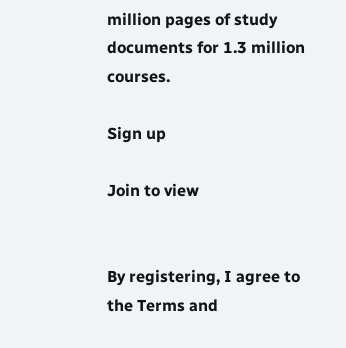million pages of study
documents for 1.3 million courses.

Sign up

Join to view


By registering, I agree to the Terms and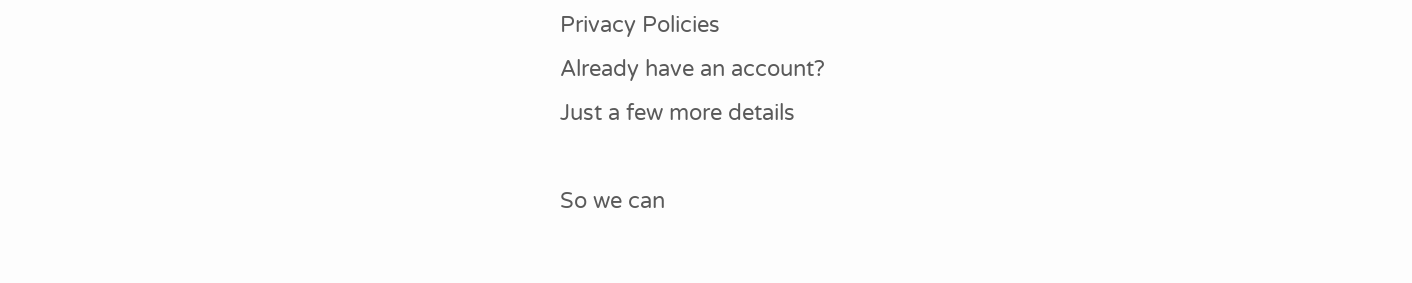Privacy Policies
Already have an account?
Just a few more details

So we can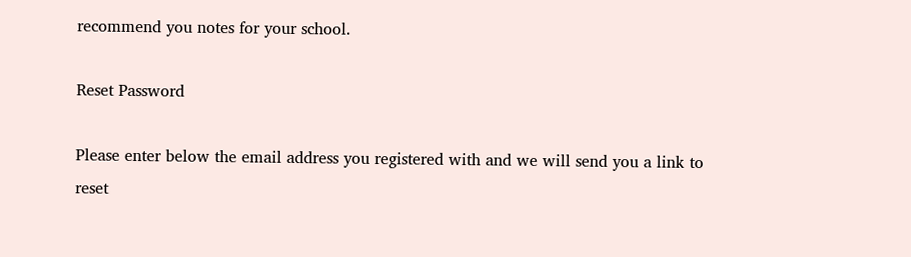recommend you notes for your school.

Reset Password

Please enter below the email address you registered with and we will send you a link to reset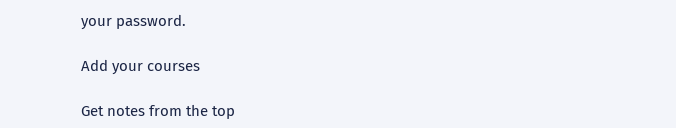your password.

Add your courses

Get notes from the top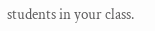students in your class.